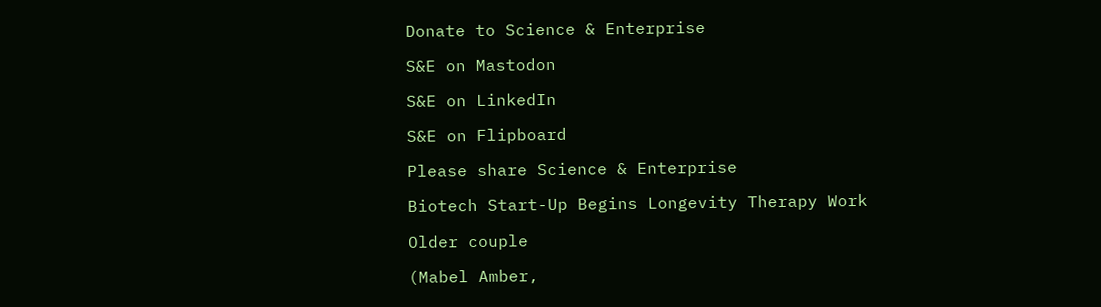Donate to Science & Enterprise

S&E on Mastodon

S&E on LinkedIn

S&E on Flipboard

Please share Science & Enterprise

Biotech Start-Up Begins Longevity Therapy Work

Older couple

(Mabel Amber,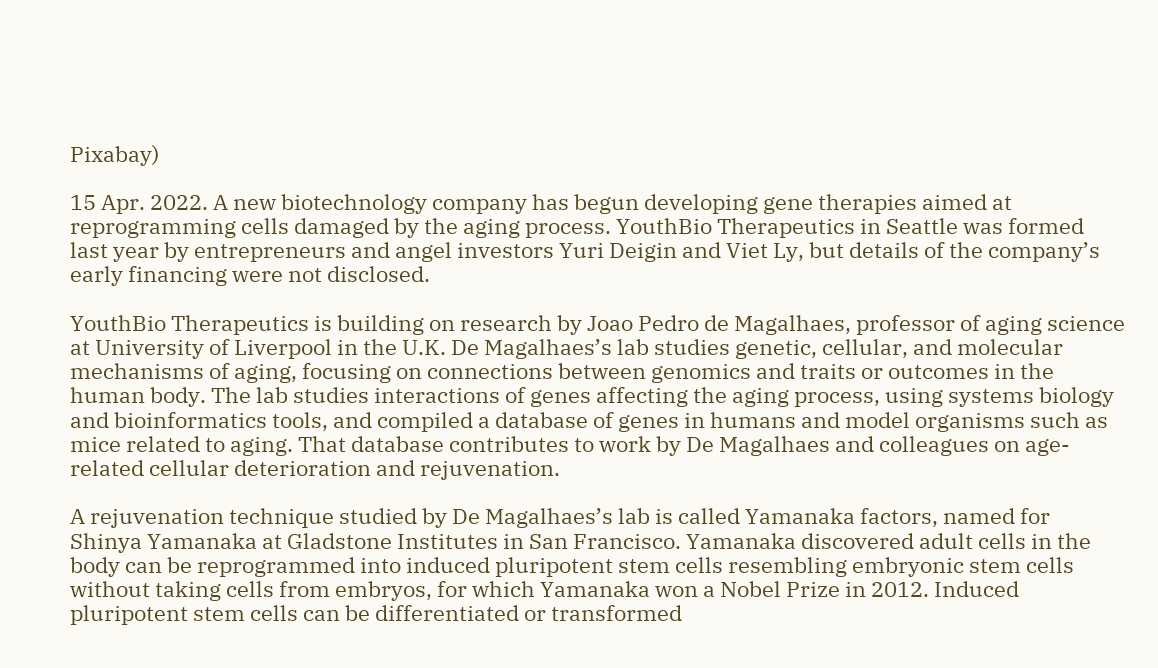Pixabay)

15 Apr. 2022. A new biotechnology company has begun developing gene therapies aimed at reprogramming cells damaged by the aging process. YouthBio Therapeutics in Seattle was formed last year by entrepreneurs and angel investors Yuri Deigin and Viet Ly, but details of the company’s early financing were not disclosed.

YouthBio Therapeutics is building on research by Joao Pedro de Magalhaes, professor of aging science at University of Liverpool in the U.K. De Magalhaes’s lab studies genetic, cellular, and molecular mechanisms of aging, focusing on connections between genomics and traits or outcomes in the human body. The lab studies interactions of genes affecting the aging process, using systems biology and bioinformatics tools, and compiled a database of genes in humans and model organisms such as mice related to aging. That database contributes to work by De Magalhaes and colleagues on age-related cellular deterioration and rejuvenation.

A rejuvenation technique studied by De Magalhaes’s lab is called Yamanaka factors, named for Shinya Yamanaka at Gladstone Institutes in San Francisco. Yamanaka discovered adult cells in the body can be reprogrammed into induced pluripotent stem cells resembling embryonic stem cells without taking cells from embryos, for which Yamanaka won a Nobel Prize in 2012. Induced pluripotent stem cells can be differentiated or transformed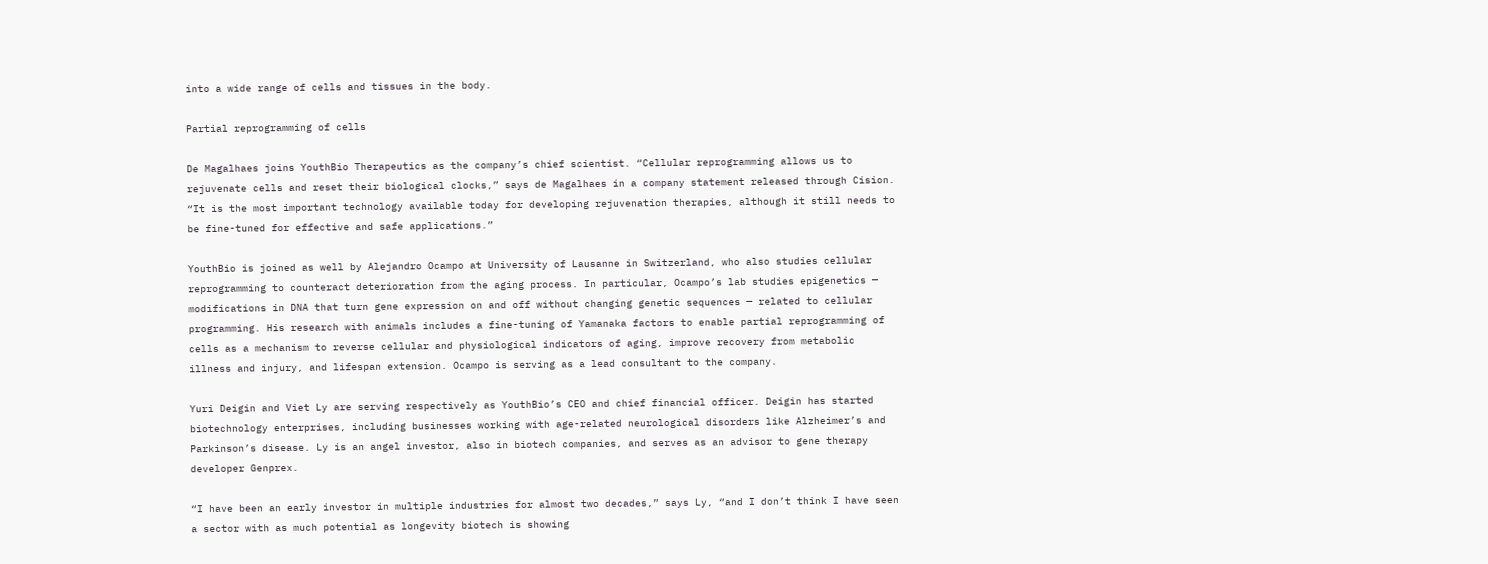into a wide range of cells and tissues in the body.

Partial reprogramming of cells

De Magalhaes joins YouthBio Therapeutics as the company’s chief scientist. “Cellular reprogramming allows us to rejuvenate cells and reset their biological clocks,” says de Magalhaes in a company statement released through Cision. “It is the most important technology available today for developing rejuvenation therapies, although it still needs to be fine-tuned for effective and safe applications.”

YouthBio is joined as well by Alejandro Ocampo at University of Lausanne in Switzerland, who also studies cellular reprogramming to counteract deterioration from the aging process. In particular, Ocampo’s lab studies epigenetics — modifications in DNA that turn gene expression on and off without changing genetic sequences — related to cellular programming. His research with animals includes a fine-tuning of Yamanaka factors to enable partial reprogramming of cells as a mechanism to reverse cellular and physiological indicators of aging, improve recovery from metabolic illness and injury, and lifespan extension. Ocampo is serving as a lead consultant to the company.

Yuri Deigin and Viet Ly are serving respectively as YouthBio’s CEO and chief financial officer. Deigin has started biotechnology enterprises, including businesses working with age-related neurological disorders like Alzheimer’s and Parkinson’s disease. Ly is an angel investor, also in biotech companies, and serves as an advisor to gene therapy developer Genprex.

“I have been an early investor in multiple industries for almost two decades,” says Ly, “and I don’t think I have seen a sector with as much potential as longevity biotech is showing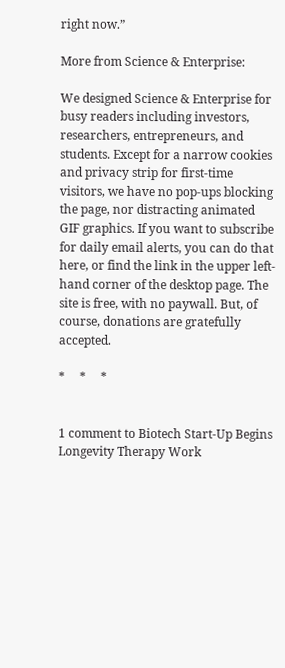right now.”

More from Science & Enterprise:

We designed Science & Enterprise for busy readers including investors, researchers, entrepreneurs, and students. Except for a narrow cookies and privacy strip for first-time visitors, we have no pop-ups blocking the page, nor distracting animated GIF graphics. If you want to subscribe for daily email alerts, you can do that here, or find the link in the upper left-hand corner of the desktop page. The site is free, with no paywall. But, of course, donations are gratefully accepted.

*     *     *


1 comment to Biotech Start-Up Begins Longevity Therapy Work